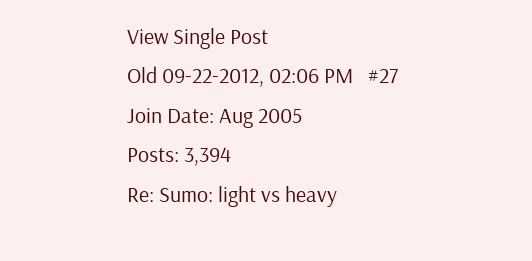View Single Post
Old 09-22-2012, 02:06 PM   #27
Join Date: Aug 2005
Posts: 3,394
Re: Sumo: light vs heavy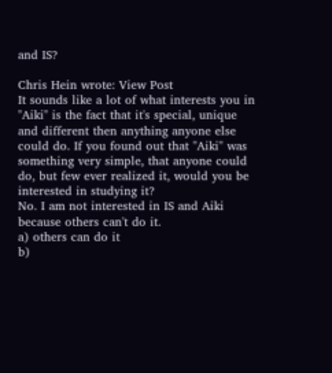and IS?

Chris Hein wrote: View Post
It sounds like a lot of what interests you in "Aiki" is the fact that it's special, unique and different then anything anyone else could do. If you found out that "Aiki" was something very simple, that anyone could do, but few ever realized it, would you be interested in studying it?
No. I am not interested in IS and Aiki because others can't do it.
a) others can do it
b)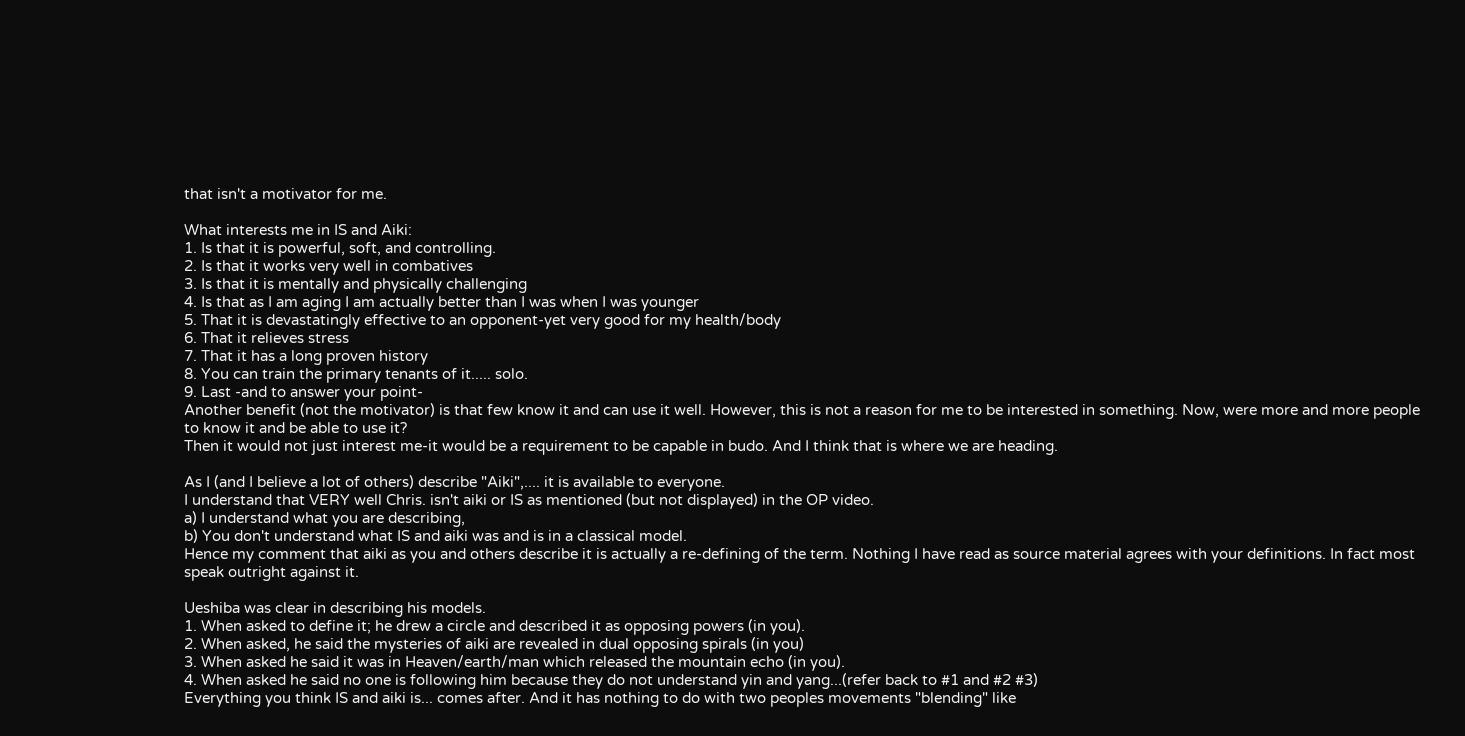that isn't a motivator for me.

What interests me in IS and Aiki:
1. Is that it is powerful, soft, and controlling.
2. Is that it works very well in combatives
3. Is that it is mentally and physically challenging
4. Is that as I am aging I am actually better than I was when I was younger
5. That it is devastatingly effective to an opponent-yet very good for my health/body
6. That it relieves stress
7. That it has a long proven history
8. You can train the primary tenants of it..... solo.
9. Last -and to answer your point-
Another benefit (not the motivator) is that few know it and can use it well. However, this is not a reason for me to be interested in something. Now, were more and more people to know it and be able to use it?
Then it would not just interest me-it would be a requirement to be capable in budo. And I think that is where we are heading.

As I (and I believe a lot of others) describe "Aiki",.... it is available to everyone.
I understand that VERY well Chris. isn't aiki or IS as mentioned (but not displayed) in the OP video.
a) I understand what you are describing,
b) You don't understand what IS and aiki was and is in a classical model.
Hence my comment that aiki as you and others describe it is actually a re-defining of the term. Nothing I have read as source material agrees with your definitions. In fact most speak outright against it.

Ueshiba was clear in describing his models.
1. When asked to define it; he drew a circle and described it as opposing powers (in you).
2. When asked, he said the mysteries of aiki are revealed in dual opposing spirals (in you)
3. When asked he said it was in Heaven/earth/man which released the mountain echo (in you).
4. When asked he said no one is following him because they do not understand yin and yang...(refer back to #1 and #2 #3)
Everything you think IS and aiki is... comes after. And it has nothing to do with two peoples movements "blending" like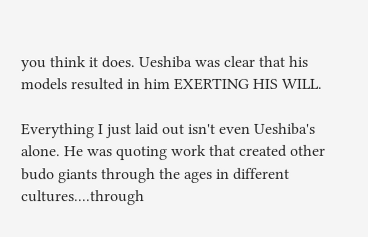you think it does. Ueshiba was clear that his models resulted in him EXERTING HIS WILL.

Everything I just laid out isn't even Ueshiba's alone. He was quoting work that created other budo giants through the ages in different cultures....through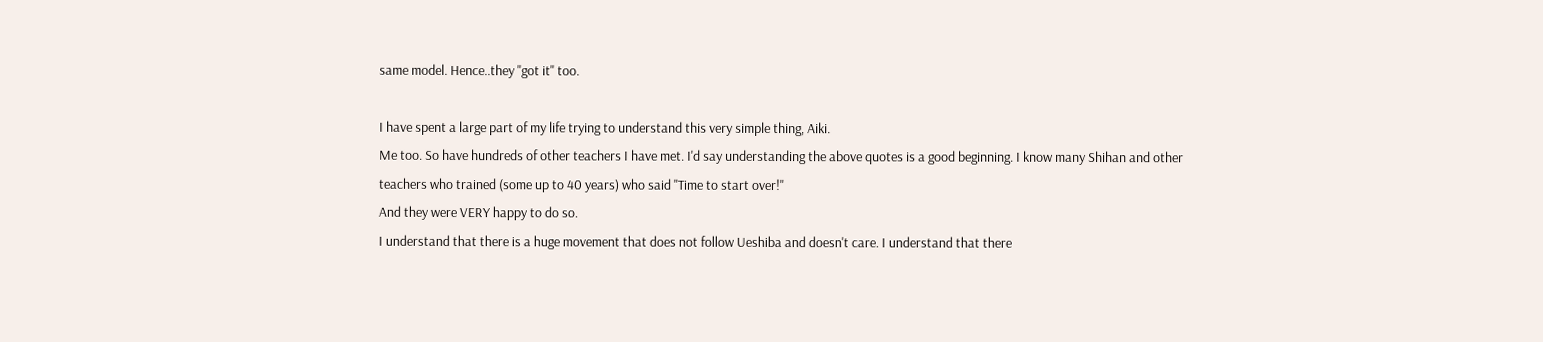same model. Hence..they "got it" too.

I have spent a large part of my life trying to understand this very simple thing, Aiki.
Me too. So have hundreds of other teachers I have met. I'd say understanding the above quotes is a good beginning. I know many Shihan and other teachers who trained (some up to 40 years) who said "Time to start over!"
And they were VERY happy to do so.
I understand that there is a huge movement that does not follow Ueshiba and doesn't care. I understand that there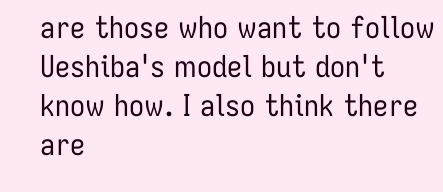are those who want to follow Ueshiba's model but don't know how. I also think there are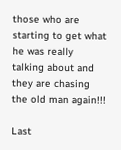those who are starting to get what he was really talking about and they are chasing the old man again!!!

Last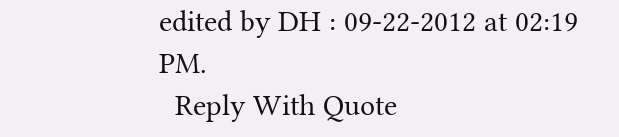edited by DH : 09-22-2012 at 02:19 PM.
  Reply With Quote